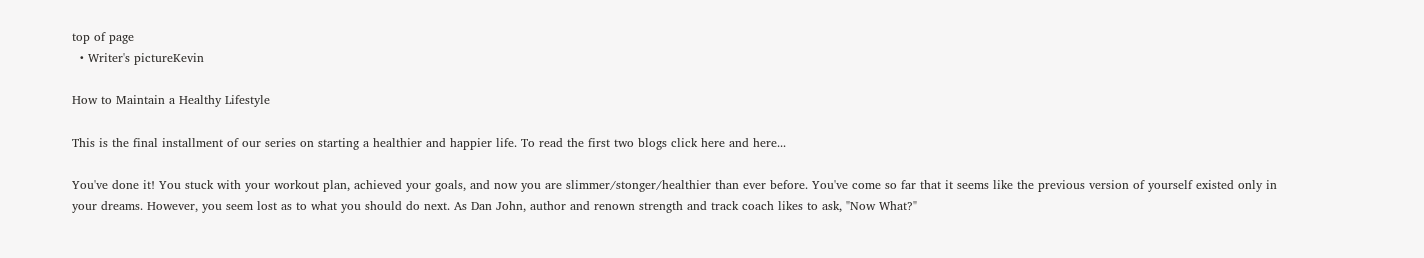top of page
  • Writer's pictureKevin

How to Maintain a Healthy Lifestyle

This is the final installment of our series on starting a healthier and happier life. To read the first two blogs click here and here...

You've done it! You stuck with your workout plan, achieved your goals, and now you are slimmer/stonger/healthier than ever before. You've come so far that it seems like the previous version of yourself existed only in your dreams. However, you seem lost as to what you should do next. As Dan John, author and renown strength and track coach likes to ask, "Now What?"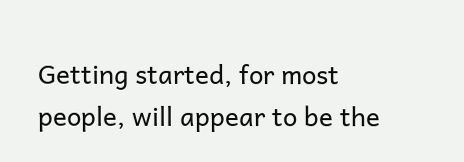Getting started, for most people, will appear to be the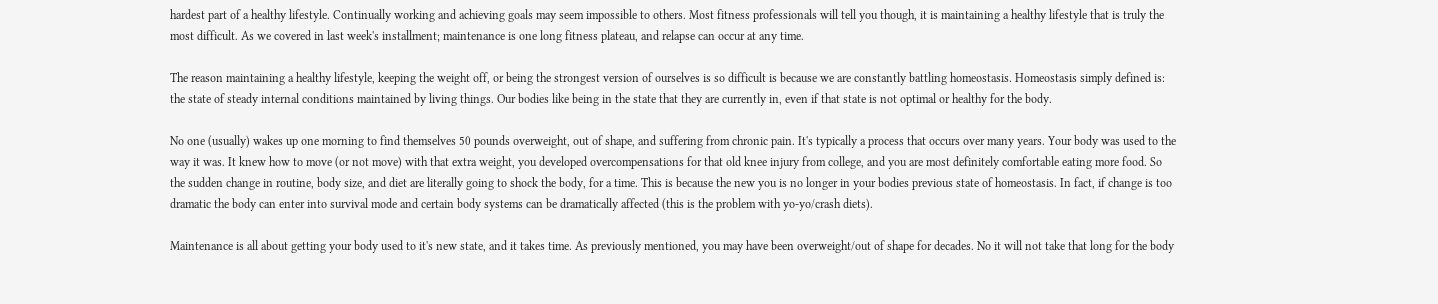hardest part of a healthy lifestyle. Continually working and achieving goals may seem impossible to others. Most fitness professionals will tell you though, it is maintaining a healthy lifestyle that is truly the most difficult. As we covered in last week's installment; maintenance is one long fitness plateau, and relapse can occur at any time.

The reason maintaining a healthy lifestyle, keeping the weight off, or being the strongest version of ourselves is so difficult is because we are constantly battling homeostasis. Homeostasis simply defined is: the state of steady internal conditions maintained by living things. Our bodies like being in the state that they are currently in, even if that state is not optimal or healthy for the body.

No one (usually) wakes up one morning to find themselves 50 pounds overweight, out of shape, and suffering from chronic pain. It's typically a process that occurs over many years. Your body was used to the way it was. It knew how to move (or not move) with that extra weight, you developed overcompensations for that old knee injury from college, and you are most definitely comfortable eating more food. So the sudden change in routine, body size, and diet are literally going to shock the body, for a time. This is because the new you is no longer in your bodies previous state of homeostasis. In fact, if change is too dramatic the body can enter into survival mode and certain body systems can be dramatically affected (this is the problem with yo-yo/crash diets).

Maintenance is all about getting your body used to it's new state, and it takes time. As previously mentioned, you may have been overweight/out of shape for decades. No it will not take that long for the body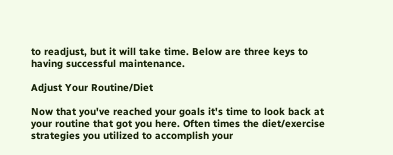to readjust, but it will take time. Below are three keys to having successful maintenance.

Adjust Your Routine/Diet

Now that you've reached your goals it's time to look back at your routine that got you here. Often times the diet/exercise strategies you utilized to accomplish your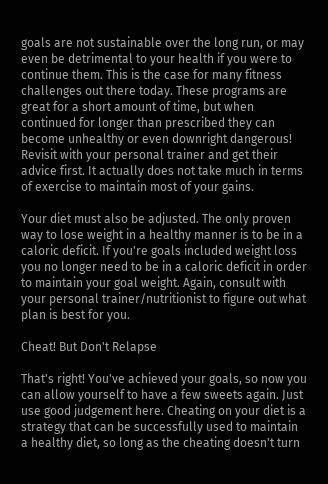goals are not sustainable over the long run, or may even be detrimental to your health if you were to continue them. This is the case for many fitness challenges out there today. These programs are great for a short amount of time, but when continued for longer than prescribed they can become unhealthy or even downright dangerous! Revisit with your personal trainer and get their advice first. It actually does not take much in terms of exercise to maintain most of your gains.

Your diet must also be adjusted. The only proven way to lose weight in a healthy manner is to be in a caloric deficit. If you're goals included weight loss you no longer need to be in a caloric deficit in order to maintain your goal weight. Again, consult with your personal trainer/nutritionist to figure out what plan is best for you.

Cheat! But Don't Relapse

That's right! You've achieved your goals, so now you can allow yourself to have a few sweets again. Just use good judgement here. Cheating on your diet is a strategy that can be successfully used to maintain a healthy diet, so long as the cheating doesn't turn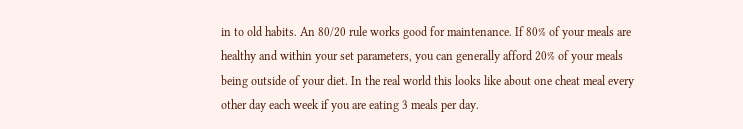in to old habits. An 80/20 rule works good for maintenance. If 80% of your meals are healthy and within your set parameters, you can generally afford 20% of your meals being outside of your diet. In the real world this looks like about one cheat meal every other day each week if you are eating 3 meals per day.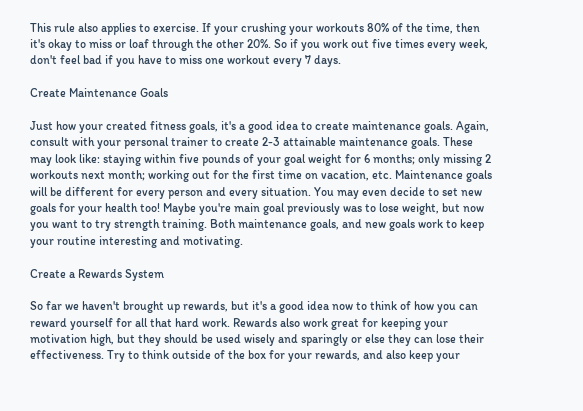This rule also applies to exercise. If your crushing your workouts 80% of the time, then it's okay to miss or loaf through the other 20%. So if you work out five times every week, don't feel bad if you have to miss one workout every 7 days.

Create Maintenance Goals

Just how your created fitness goals, it's a good idea to create maintenance goals. Again, consult with your personal trainer to create 2-3 attainable maintenance goals. These may look like: staying within five pounds of your goal weight for 6 months; only missing 2 workouts next month; working out for the first time on vacation, etc. Maintenance goals will be different for every person and every situation. You may even decide to set new goals for your health too! Maybe you're main goal previously was to lose weight, but now you want to try strength training. Both maintenance goals, and new goals work to keep your routine interesting and motivating.

Create a Rewards System

So far we haven't brought up rewards, but it's a good idea now to think of how you can reward yourself for all that hard work. Rewards also work great for keeping your motivation high, but they should be used wisely and sparingly or else they can lose their effectiveness. Try to think outside of the box for your rewards, and also keep your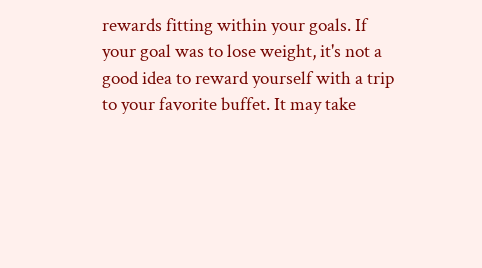rewards fitting within your goals. If your goal was to lose weight, it's not a good idea to reward yourself with a trip to your favorite buffet. It may take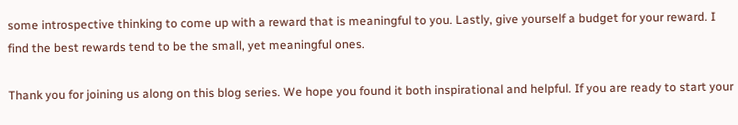some introspective thinking to come up with a reward that is meaningful to you. Lastly, give yourself a budget for your reward. I find the best rewards tend to be the small, yet meaningful ones.

Thank you for joining us along on this blog series. We hope you found it both inspirational and helpful. If you are ready to start your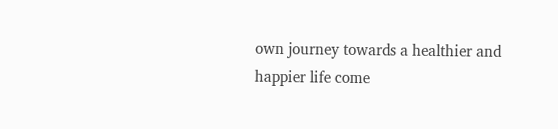own journey towards a healthier and happier life come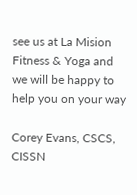see us at La Mision Fitness & Yoga and we will be happy to help you on your way

Corey Evans, CSCS, CISSN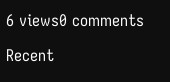6 views0 comments

Recent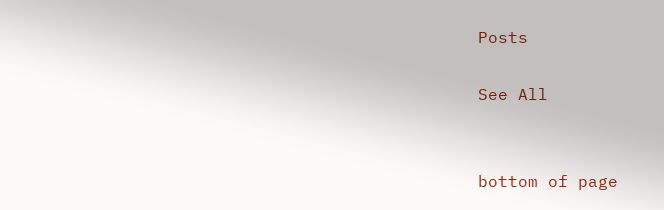Posts

See All


bottom of page